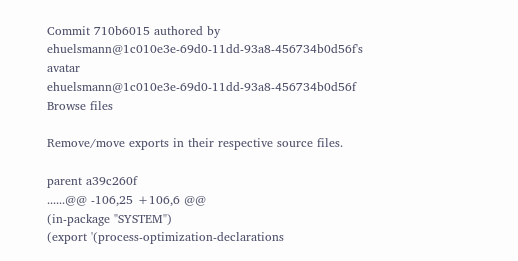Commit 710b6015 authored by ehuelsmann@1c010e3e-69d0-11dd-93a8-456734b0d56f's avatar ehuelsmann@1c010e3e-69d0-11dd-93a8-456734b0d56f
Browse files

Remove/move exports in their respective source files.

parent a39c260f
......@@ -106,25 +106,6 @@
(in-package "SYSTEM")
(export '(process-optimization-declarations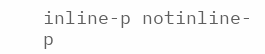inline-p notinline-p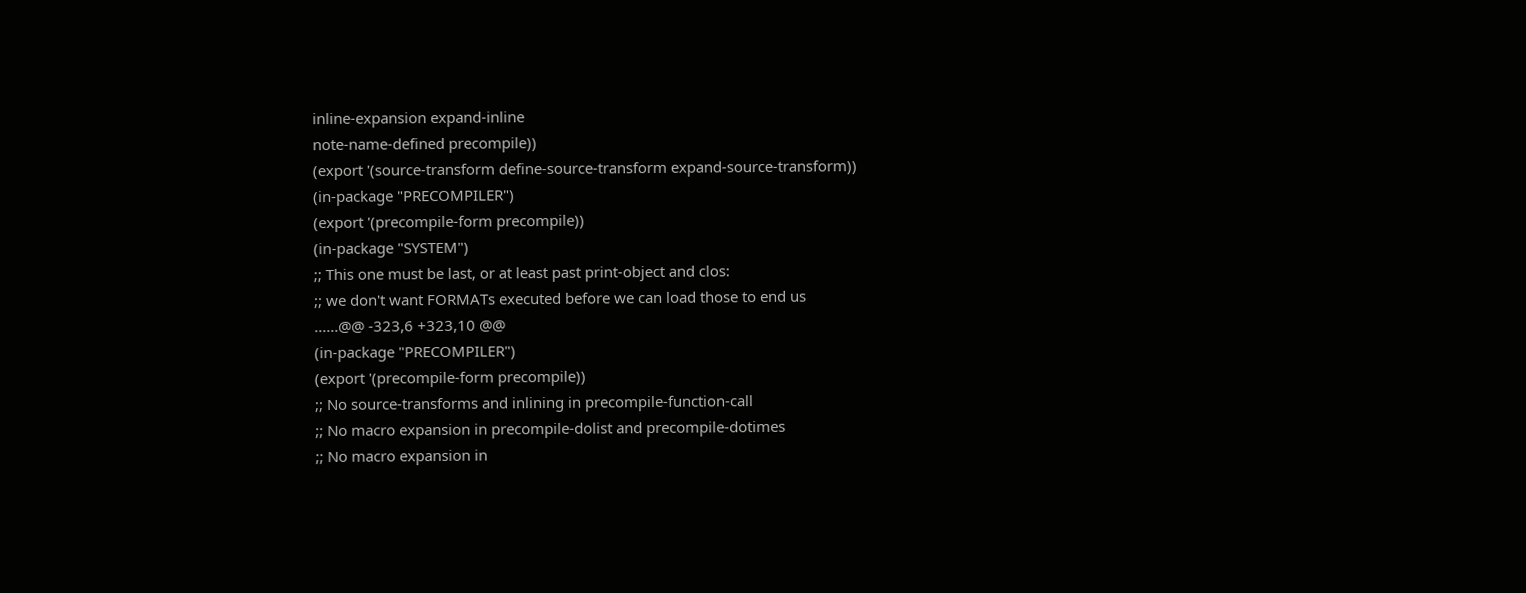inline-expansion expand-inline
note-name-defined precompile))
(export '(source-transform define-source-transform expand-source-transform))
(in-package "PRECOMPILER")
(export '(precompile-form precompile))
(in-package "SYSTEM")
;; This one must be last, or at least past print-object and clos:
;; we don't want FORMATs executed before we can load those to end us
......@@ -323,6 +323,10 @@
(in-package "PRECOMPILER")
(export '(precompile-form precompile))
;; No source-transforms and inlining in precompile-function-call
;; No macro expansion in precompile-dolist and precompile-dotimes
;; No macro expansion in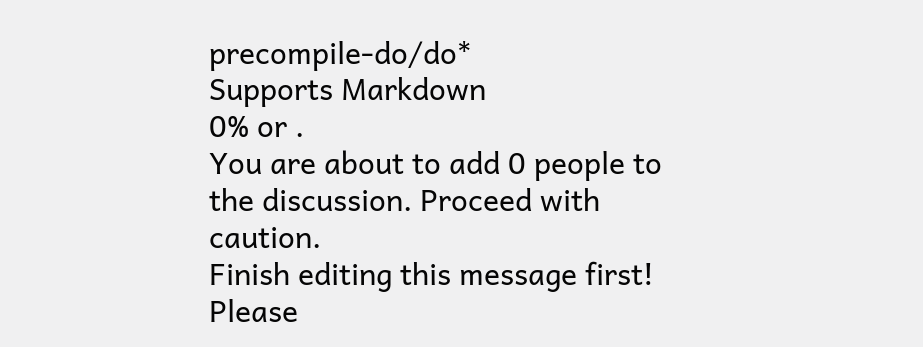precompile-do/do*
Supports Markdown
0% or .
You are about to add 0 people to the discussion. Proceed with caution.
Finish editing this message first!
Please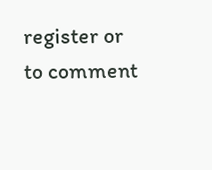register or to comment